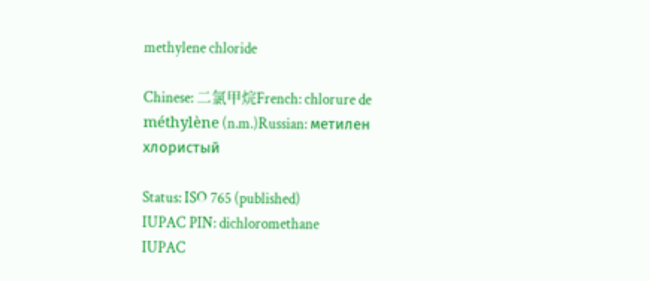methylene chloride

Chinese: 二氯甲烷French: chlorure de méthylène (n.m.)Russian: метилен хлористый

Status: ISO 765 (published)
IUPAC PIN: dichloromethane
IUPAC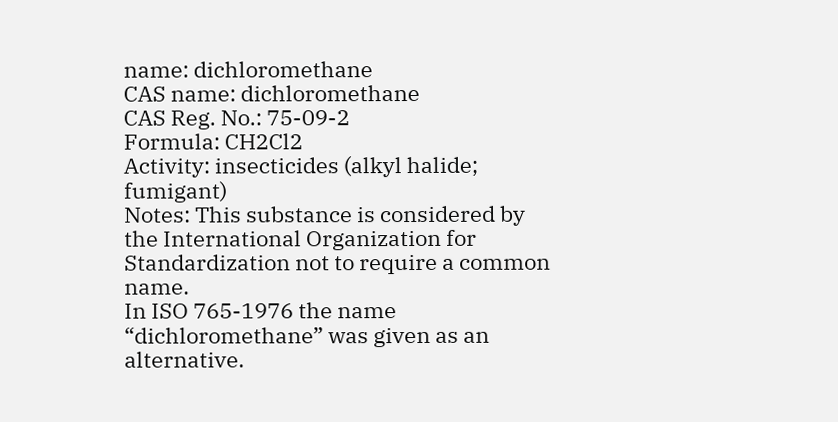name: dichloromethane
CAS name: dichloromethane
CAS Reg. No.: 75-09-2
Formula: CH2Cl2
Activity: insecticides (alkyl halide; fumigant)
Notes: This substance is considered by the International Organization for Standardization not to require a common name.
In ISO 765-1976 the name “dichloromethane” was given as an alternative.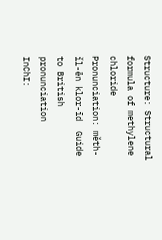Structure: Structural formula of methylene chloride
Pronunciation: měth-ǐl-ēn klor-īd  Guide to British pronunciation
InChI: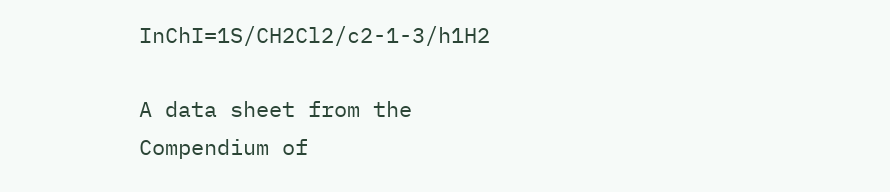InChI=1S/CH2Cl2/c2-1-3/h1H2

A data sheet from the Compendium of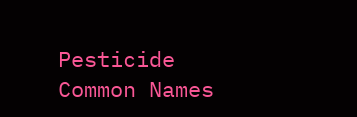Pesticide Common Names